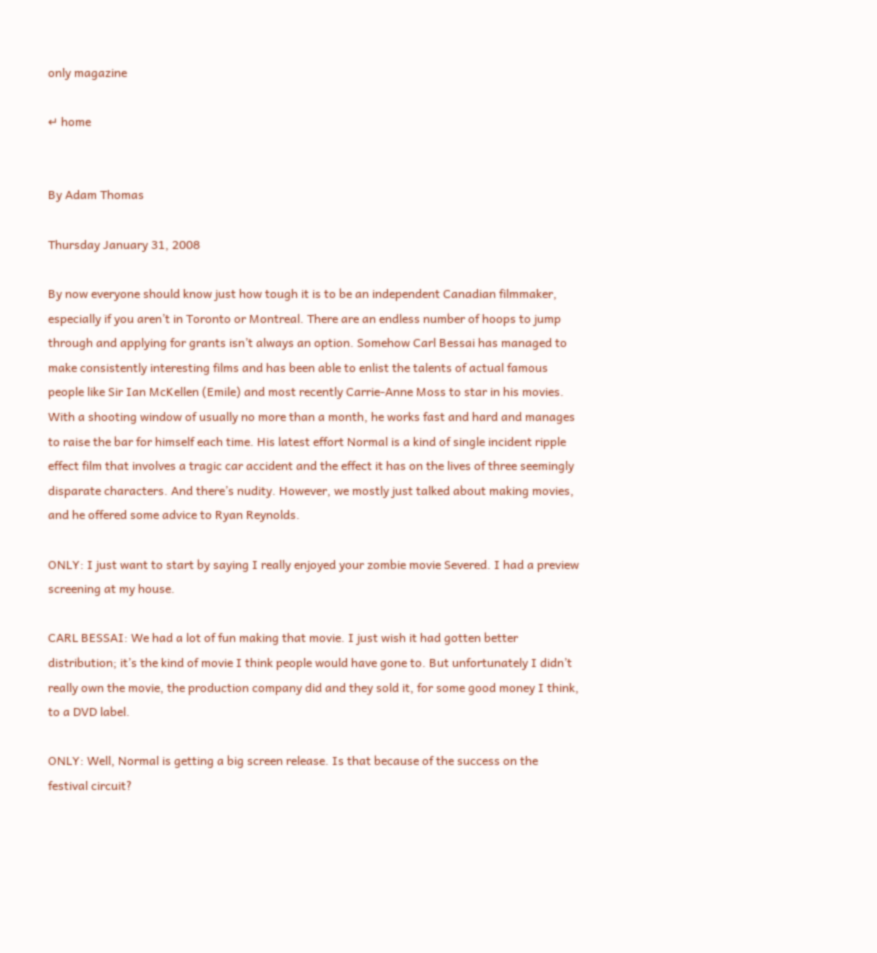only magazine

↵ home


By Adam Thomas

Thursday January 31, 2008

By now everyone should know just how tough it is to be an independent Canadian filmmaker, especially if you aren’t in Toronto or Montreal. There are an endless number of hoops to jump through and applying for grants isn’t always an option. Somehow Carl Bessai has managed to make consistently interesting films and has been able to enlist the talents of actual famous people like Sir Ian McKellen (Emile) and most recently Carrie-Anne Moss to star in his movies. With a shooting window of usually no more than a month, he works fast and hard and manages to raise the bar for himself each time. His latest effort Normal is a kind of single incident ripple effect film that involves a tragic car accident and the effect it has on the lives of three seemingly disparate characters. And there’s nudity. However, we mostly just talked about making movies, and he offered some advice to Ryan Reynolds.

ONLY: I just want to start by saying I really enjoyed your zombie movie Severed. I had a preview screening at my house.

CARL BESSAI: We had a lot of fun making that movie. I just wish it had gotten better distribution; it’s the kind of movie I think people would have gone to. But unfortunately I didn’t really own the movie, the production company did and they sold it, for some good money I think, to a DVD label.

ONLY: Well, Normal is getting a big screen release. Is that because of the success on the festival circuit?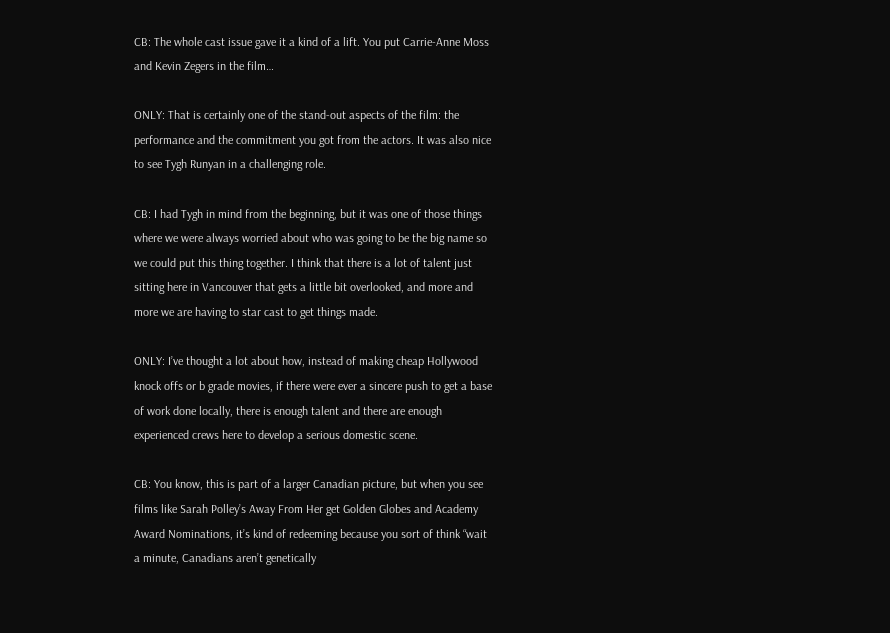CB: The whole cast issue gave it a kind of a lift. You put Carrie-Anne Moss and Kevin Zegers in the film…

ONLY: That is certainly one of the stand-out aspects of the film: the performance and the commitment you got from the actors. It was also nice to see Tygh Runyan in a challenging role.

CB: I had Tygh in mind from the beginning, but it was one of those things where we were always worried about who was going to be the big name so we could put this thing together. I think that there is a lot of talent just sitting here in Vancouver that gets a little bit overlooked, and more and more we are having to star cast to get things made.

ONLY: I’ve thought a lot about how, instead of making cheap Hollywood knock offs or b grade movies, if there were ever a sincere push to get a base of work done locally, there is enough talent and there are enough experienced crews here to develop a serious domestic scene.

CB: You know, this is part of a larger Canadian picture, but when you see films like Sarah Polley’s Away From Her get Golden Globes and Academy Award Nominations, it’s kind of redeeming because you sort of think “wait a minute, Canadians aren’t genetically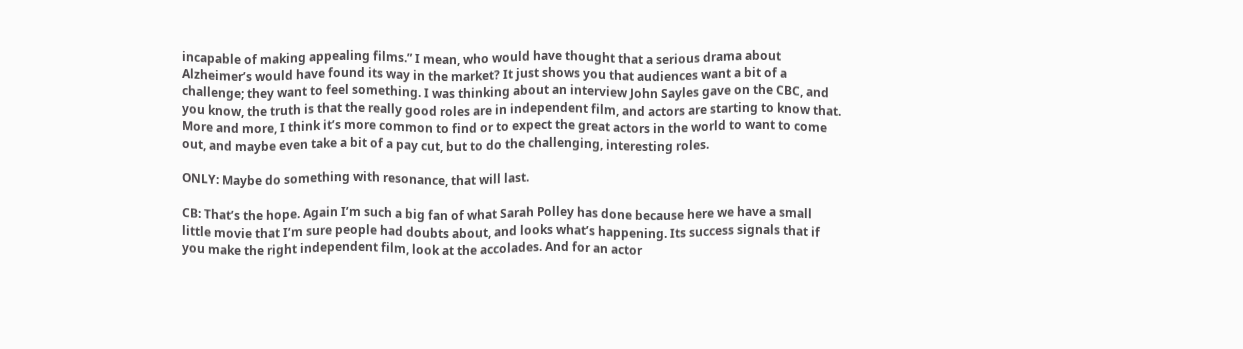incapable of making appealing films.” I mean, who would have thought that a serious drama about Alzheimer’s would have found its way in the market? It just shows you that audiences want a bit of a challenge; they want to feel something. I was thinking about an interview John Sayles gave on the CBC, and you know, the truth is that the really good roles are in independent film, and actors are starting to know that. More and more, I think it’s more common to find or to expect the great actors in the world to want to come out, and maybe even take a bit of a pay cut, but to do the challenging, interesting roles.

ONLY: Maybe do something with resonance, that will last.

CB: That’s the hope. Again I’m such a big fan of what Sarah Polley has done because here we have a small little movie that I’m sure people had doubts about, and looks what’s happening. Its success signals that if you make the right independent film, look at the accolades. And for an actor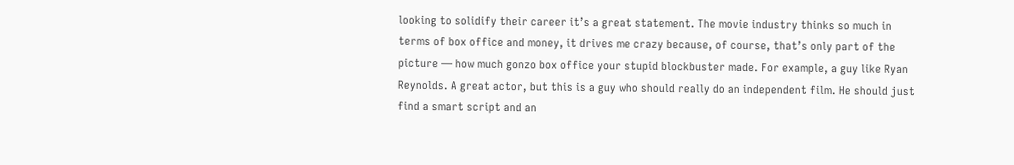looking to solidify their career it’s a great statement. The movie industry thinks so much in terms of box office and money, it drives me crazy because, of course, that’s only part of the picture — how much gonzo box office your stupid blockbuster made. For example, a guy like Ryan Reynolds. A great actor, but this is a guy who should really do an independent film. He should just find a smart script and an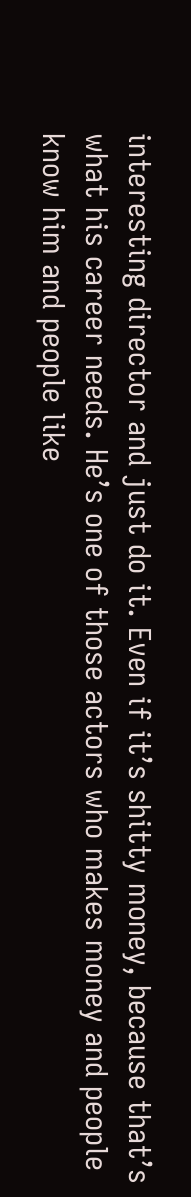interesting director and just do it. Even if it’s shitty money, because that’s what his career needs. He’s one of those actors who makes money and people know him and people like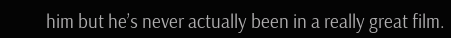him but he’s never actually been in a really great film.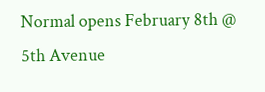Normal opens February 8th @ 5th Avenue